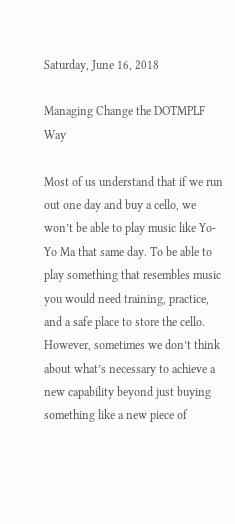Saturday, June 16, 2018

Managing Change the DOTMPLF Way

Most of us understand that if we run out one day and buy a cello, we won’t be able to play music like Yo-Yo Ma that same day. To be able to play something that resembles music you would need training, practice, and a safe place to store the cello. However, sometimes we don’t think about what’s necessary to achieve a new capability beyond just buying something like a new piece of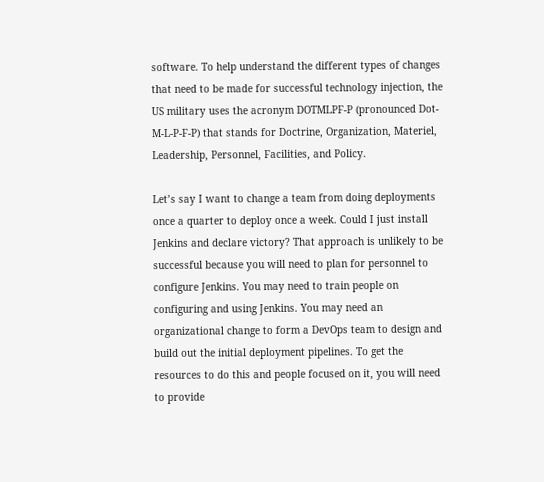software. To help understand the different types of changes that need to be made for successful technology injection, the US military uses the acronym DOTMLPF-P (pronounced Dot-M-L-P-F-P) that stands for Doctrine, Organization, Materiel, Leadership, Personnel, Facilities, and Policy.

Let’s say I want to change a team from doing deployments once a quarter to deploy once a week. Could I just install Jenkins and declare victory? That approach is unlikely to be successful because you will need to plan for personnel to configure Jenkins. You may need to train people on configuring and using Jenkins. You may need an organizational change to form a DevOps team to design and build out the initial deployment pipelines. To get the resources to do this and people focused on it, you will need to provide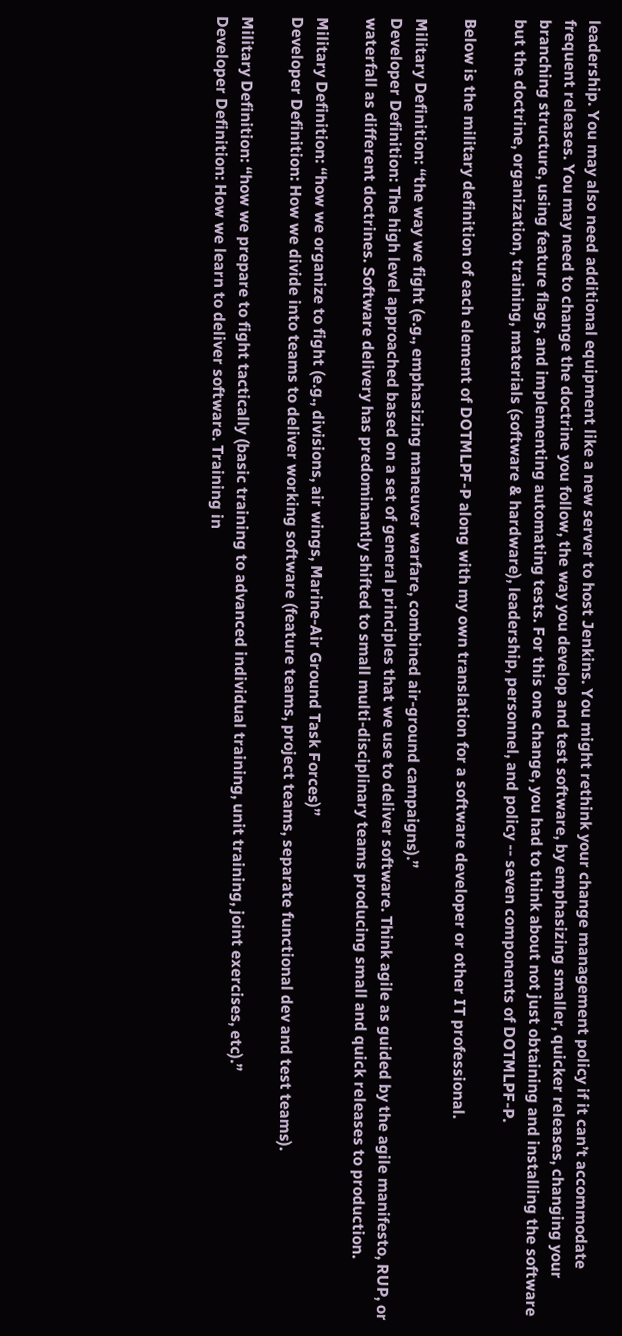leadership. You may also need additional equipment like a new server to host Jenkins. You might rethink your change management policy if it can’t accommodate frequent releases. You may need to change the doctrine you follow, the way you develop and test software, by emphasizing smaller, quicker releases, changing your branching structure, using feature flags, and implementing automating tests. For this one change, you had to think about not just obtaining and installing the software but the doctrine, organization, training, materials (software & hardware), leadership, personnel, and policy -- seven components of DOTMLPF-P.

Below is the military definition of each element of DOTMLPF-P along with my own translation for a software developer or other IT professional.

Military Definition: “the way we fight (e.g., emphasizing maneuver warfare, combined air-ground campaigns).”
Developer Definition: The high level approached based on a set of general principles that we use to deliver software. Think agile as guided by the agile manifesto, RUP, or waterfall as different doctrines. Software delivery has predominantly shifted to small multi-disciplinary teams producing small and quick releases to production.

Military Definition: “how we organize to fight (e.g., divisions, air wings, Marine-Air Ground Task Forces)”
Developer Definition: How we divide into teams to deliver working software (feature teams, project teams, separate functional dev and test teams).

Military Definition: “how we prepare to fight tactically (basic training to advanced individual training, unit training, joint exercises, etc).”
Developer Definition: How we learn to deliver software. Training in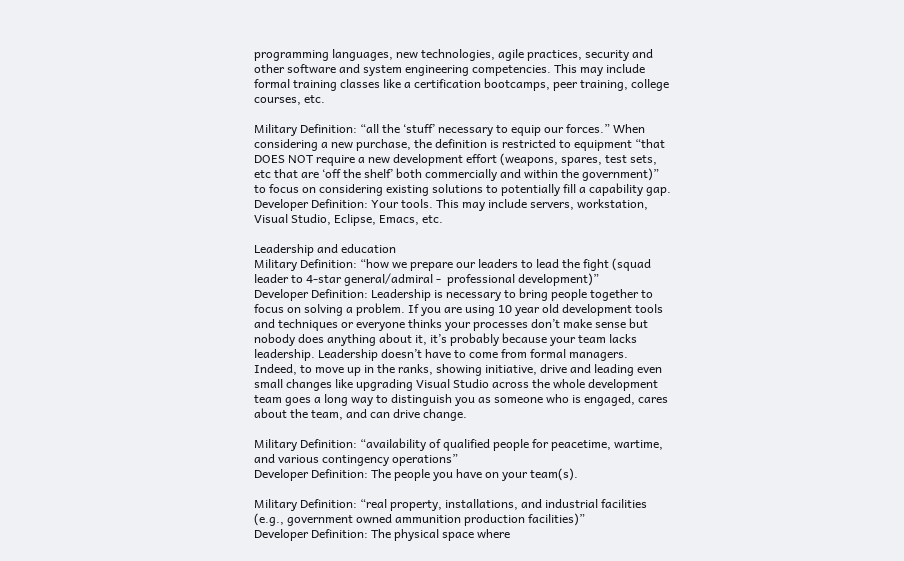programming languages, new technologies, agile practices, security and other software and system engineering competencies. This may include formal training classes like a certification bootcamps, peer training, college courses, etc.

Military Definition: “all the ‘stuff’ necessary to equip our forces.” When considering a new purchase, the definition is restricted to equipment “that DOES NOT require a new development effort (weapons, spares, test sets, etc that are ‘off the shelf’ both commercially and within the government)” to focus on considering existing solutions to potentially fill a capability gap.
Developer Definition: Your tools. This may include servers, workstation, Visual Studio, Eclipse, Emacs, etc.

Leadership and education
Military Definition: “how we prepare our leaders to lead the fight (squad leader to 4-star general/admiral -  professional development)”
Developer Definition: Leadership is necessary to bring people together to focus on solving a problem. If you are using 10 year old development tools and techniques or everyone thinks your processes don’t make sense but nobody does anything about it, it’s probably because your team lacks leadership. Leadership doesn’t have to come from formal managers. Indeed, to move up in the ranks, showing initiative, drive and leading even small changes like upgrading Visual Studio across the whole development team goes a long way to distinguish you as someone who is engaged, cares about the team, and can drive change.

Military Definition: “availability of qualified people for peacetime, wartime, and various contingency operations”
Developer Definition: The people you have on your team(s).

Military Definition: “real property, installations, and industrial facilities (e.g., government owned ammunition production facilities)”
Developer Definition: The physical space where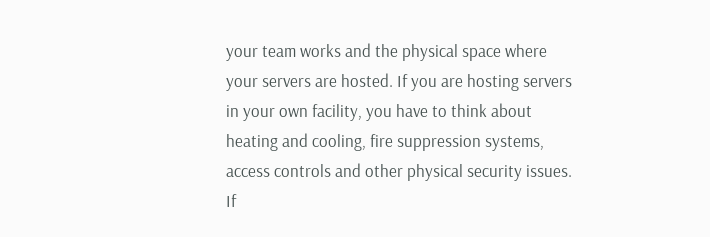your team works and the physical space where your servers are hosted. If you are hosting servers in your own facility, you have to think about heating and cooling, fire suppression systems, access controls and other physical security issues. If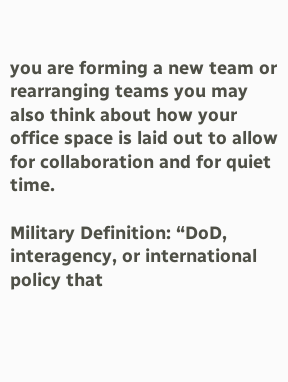you are forming a new team or rearranging teams you may also think about how your office space is laid out to allow for collaboration and for quiet time.

Military Definition: “DoD, interagency, or international policy that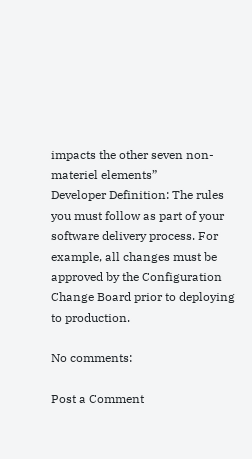impacts the other seven non-materiel elements”
Developer Definition: The rules you must follow as part of your software delivery process. For example, all changes must be approved by the Configuration Change Board prior to deploying to production.

No comments:

Post a Comment